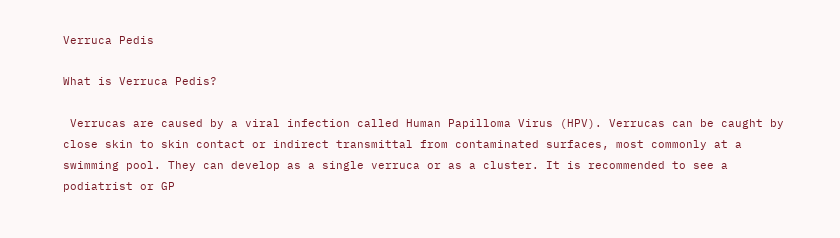Verruca Pedis

What is Verruca Pedis?

 Verrucas are caused by a viral infection called Human Papilloma Virus (HPV). Verrucas can be caught by close skin to skin contact or indirect transmittal from contaminated surfaces, most commonly at a swimming pool. They can develop as a single verruca or as a cluster. It is recommended to see a podiatrist or GP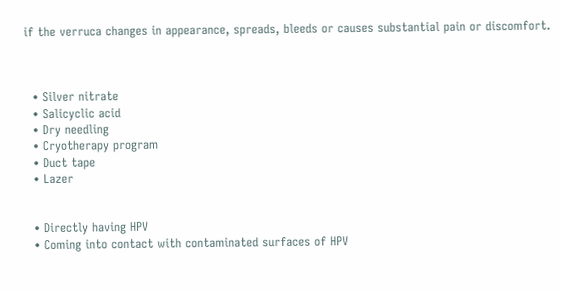if the verruca changes in appearance, spreads, bleeds or causes substantial pain or discomfort.



  • Silver nitrate
  • Salicyclic acid
  • Dry needling
  • Cryotherapy program
  • Duct tape
  • Lazer


  • Directly having HPV
  • Coming into contact with contaminated surfaces of HPV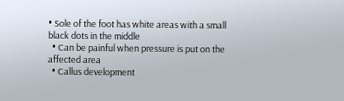• Sole of the foot has white areas with a small black dots in the middle
  • Can be painful when pressure is put on the affected area
  • Callus development